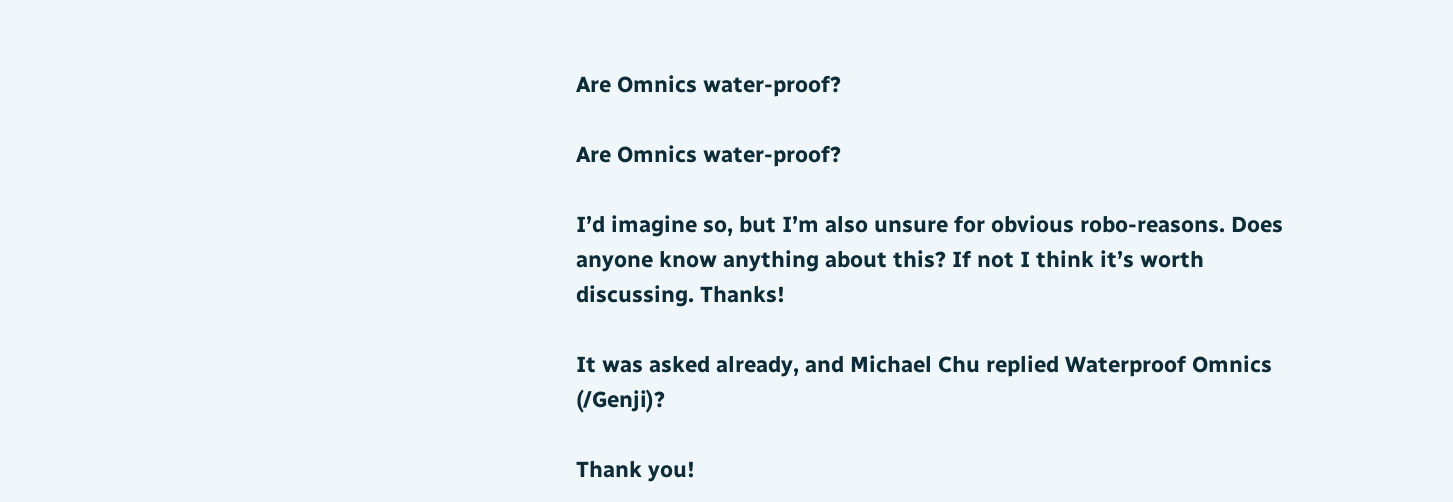Are Omnics water-proof?

Are Omnics water-proof?

I’d imagine so, but I’m also unsure for obvious robo-reasons. Does anyone know anything about this? If not I think it’s worth discussing. Thanks!

It was asked already, and Michael Chu replied Waterproof Omnics (/Genji)?

Thank you!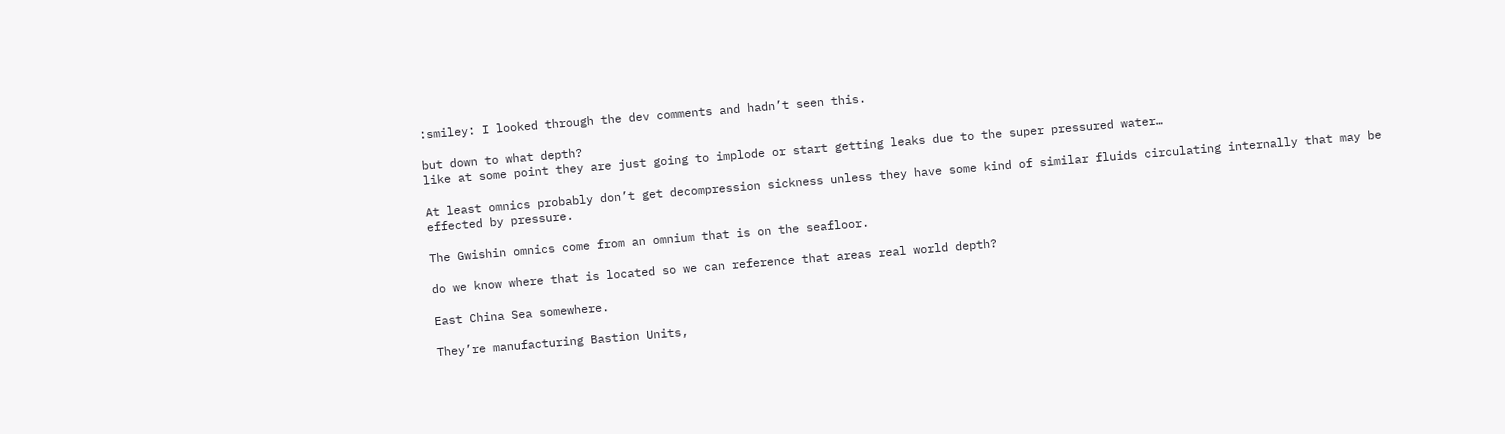:smiley: I looked through the dev comments and hadn’t seen this.

but down to what depth?
like at some point they are just going to implode or start getting leaks due to the super pressured water…

At least omnics probably don’t get decompression sickness unless they have some kind of similar fluids circulating internally that may be effected by pressure.

The Gwishin omnics come from an omnium that is on the seafloor.

do we know where that is located so we can reference that areas real world depth?

East China Sea somewhere.

They’re manufacturing Bastion Units,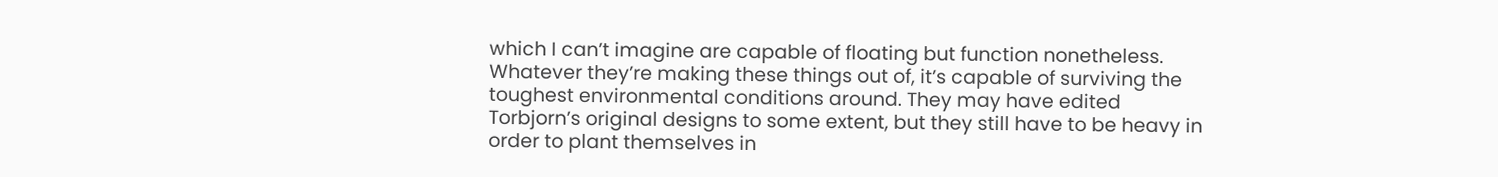which I can’t imagine are capable of floating but function nonetheless. Whatever they’re making these things out of, it’s capable of surviving the toughest environmental conditions around. They may have edited Torbjorn’s original designs to some extent, but they still have to be heavy in order to plant themselves in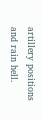artillery positions and rain hell.